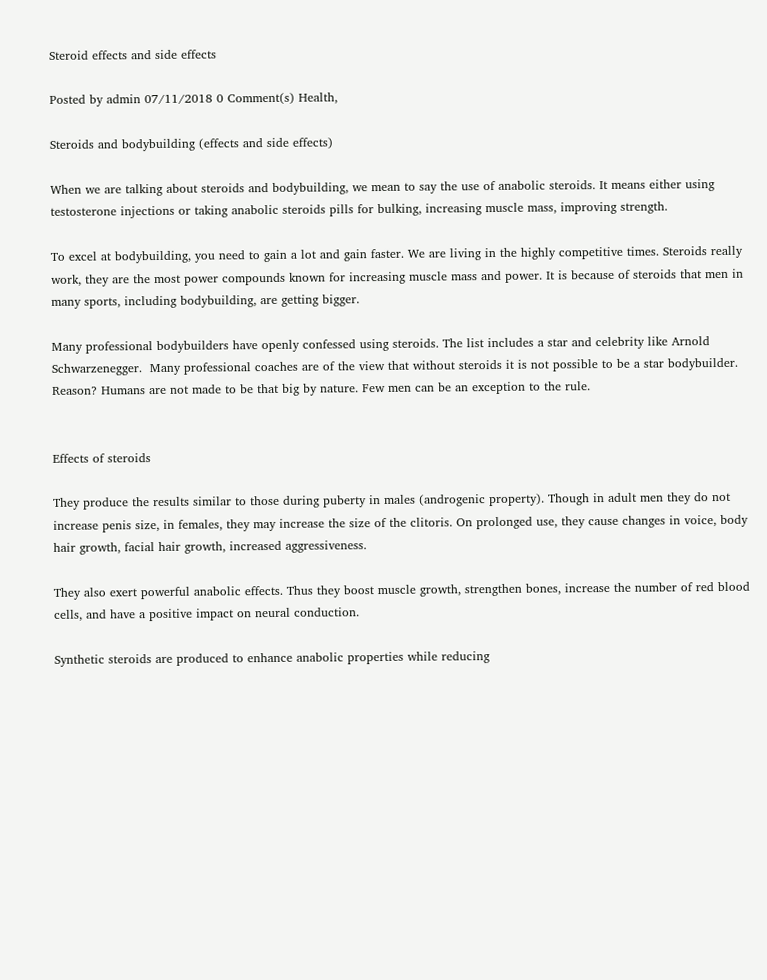Steroid effects and side effects

Posted by admin 07/11/2018 0 Comment(s) Health,

Steroids and bodybuilding (effects and side effects)

When we are talking about steroids and bodybuilding, we mean to say the use of anabolic steroids. It means either using testosterone injections or taking anabolic steroids pills for bulking, increasing muscle mass, improving strength.

To excel at bodybuilding, you need to gain a lot and gain faster. We are living in the highly competitive times. Steroids really work, they are the most power compounds known for increasing muscle mass and power. It is because of steroids that men in many sports, including bodybuilding, are getting bigger.

Many professional bodybuilders have openly confessed using steroids. The list includes a star and celebrity like Arnold Schwarzenegger.  Many professional coaches are of the view that without steroids it is not possible to be a star bodybuilder. Reason? Humans are not made to be that big by nature. Few men can be an exception to the rule.


Effects of steroids

They produce the results similar to those during puberty in males (androgenic property). Though in adult men they do not increase penis size, in females, they may increase the size of the clitoris. On prolonged use, they cause changes in voice, body hair growth, facial hair growth, increased aggressiveness.

They also exert powerful anabolic effects. Thus they boost muscle growth, strengthen bones, increase the number of red blood cells, and have a positive impact on neural conduction.

Synthetic steroids are produced to enhance anabolic properties while reducing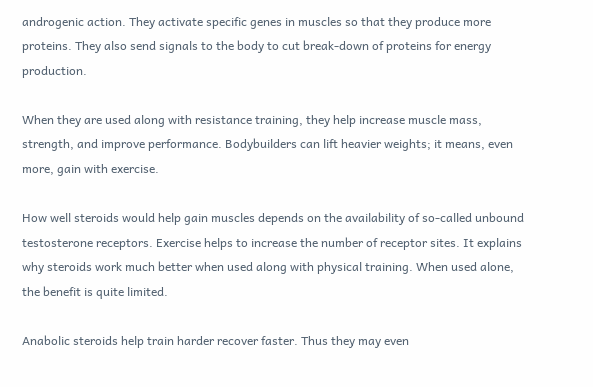androgenic action. They activate specific genes in muscles so that they produce more proteins. They also send signals to the body to cut break-down of proteins for energy production.

When they are used along with resistance training, they help increase muscle mass, strength, and improve performance. Bodybuilders can lift heavier weights; it means, even more, gain with exercise.

How well steroids would help gain muscles depends on the availability of so-called unbound testosterone receptors. Exercise helps to increase the number of receptor sites. It explains why steroids work much better when used along with physical training. When used alone, the benefit is quite limited.

Anabolic steroids help train harder recover faster. Thus they may even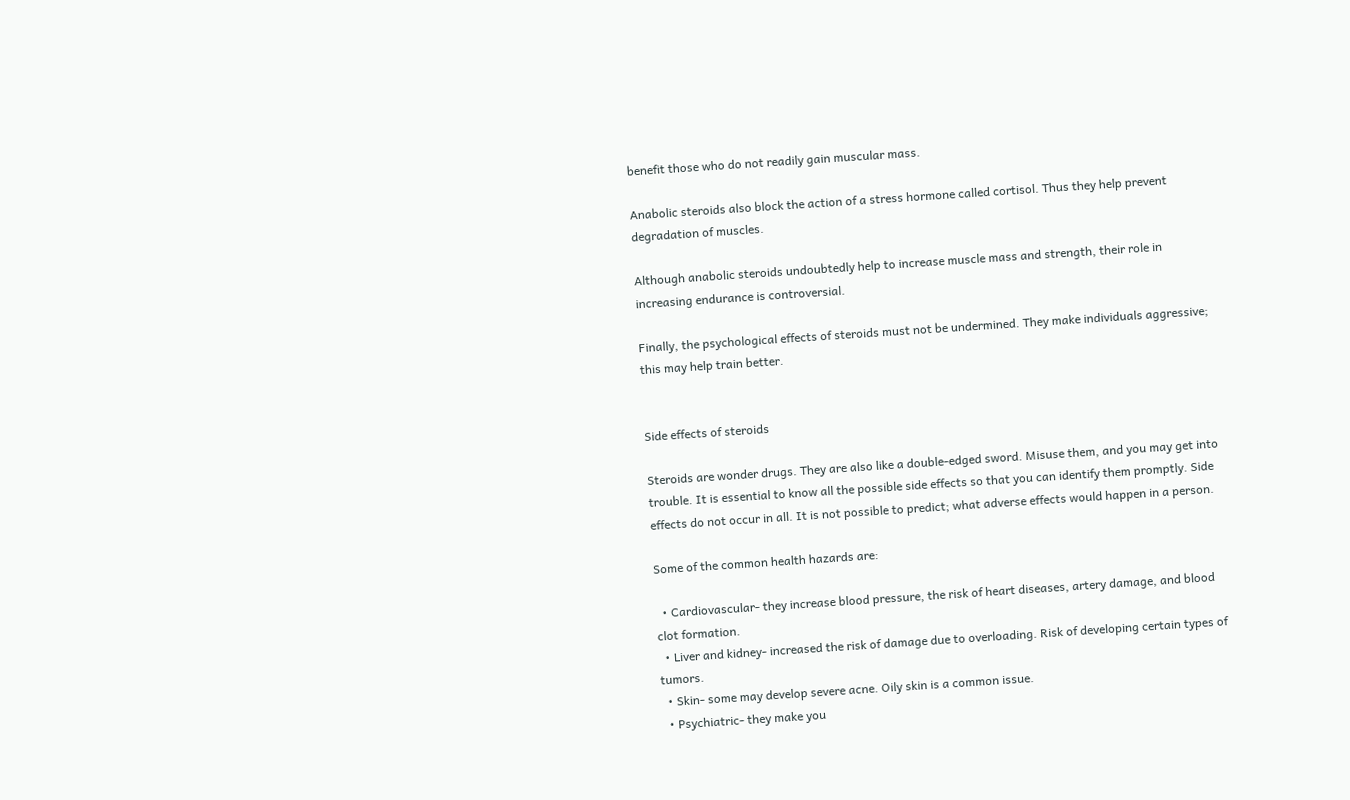benefit those who do not readily gain muscular mass.

Anabolic steroids also block the action of a stress hormone called cortisol. Thus they help prevent degradation of muscles.

Although anabolic steroids undoubtedly help to increase muscle mass and strength, their role in increasing endurance is controversial.

Finally, the psychological effects of steroids must not be undermined. They make individuals aggressive; this may help train better.


Side effects of steroids

Steroids are wonder drugs. They are also like a double-edged sword. Misuse them, and you may get into trouble. It is essential to know all the possible side effects so that you can identify them promptly. Side effects do not occur in all. It is not possible to predict; what adverse effects would happen in a person.

Some of the common health hazards are:

  • Cardiovascular- they increase blood pressure, the risk of heart diseases, artery damage, and blood clot formation.
  • Liver and kidney- increased the risk of damage due to overloading. Risk of developing certain types of tumors.
  • Skin- some may develop severe acne. Oily skin is a common issue.
  • Psychiatric- they make you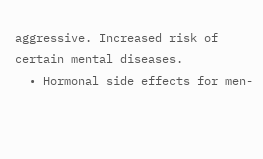aggressive. Increased risk of certain mental diseases.
  • Hormonal side effects for men-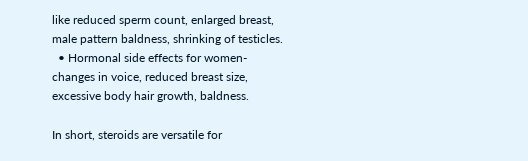like reduced sperm count, enlarged breast, male pattern baldness, shrinking of testicles.
  • Hormonal side effects for women- changes in voice, reduced breast size, excessive body hair growth, baldness.

In short, steroids are versatile for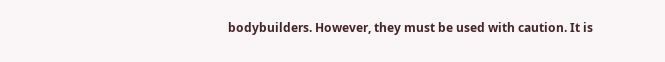bodybuilders. However, they must be used with caution. It is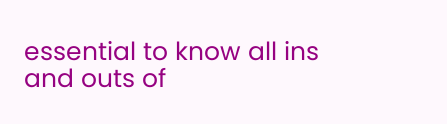essential to know all ins and outs of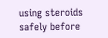using steroids safely before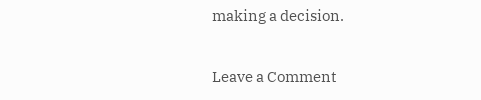making a decision.

Leave a Comment